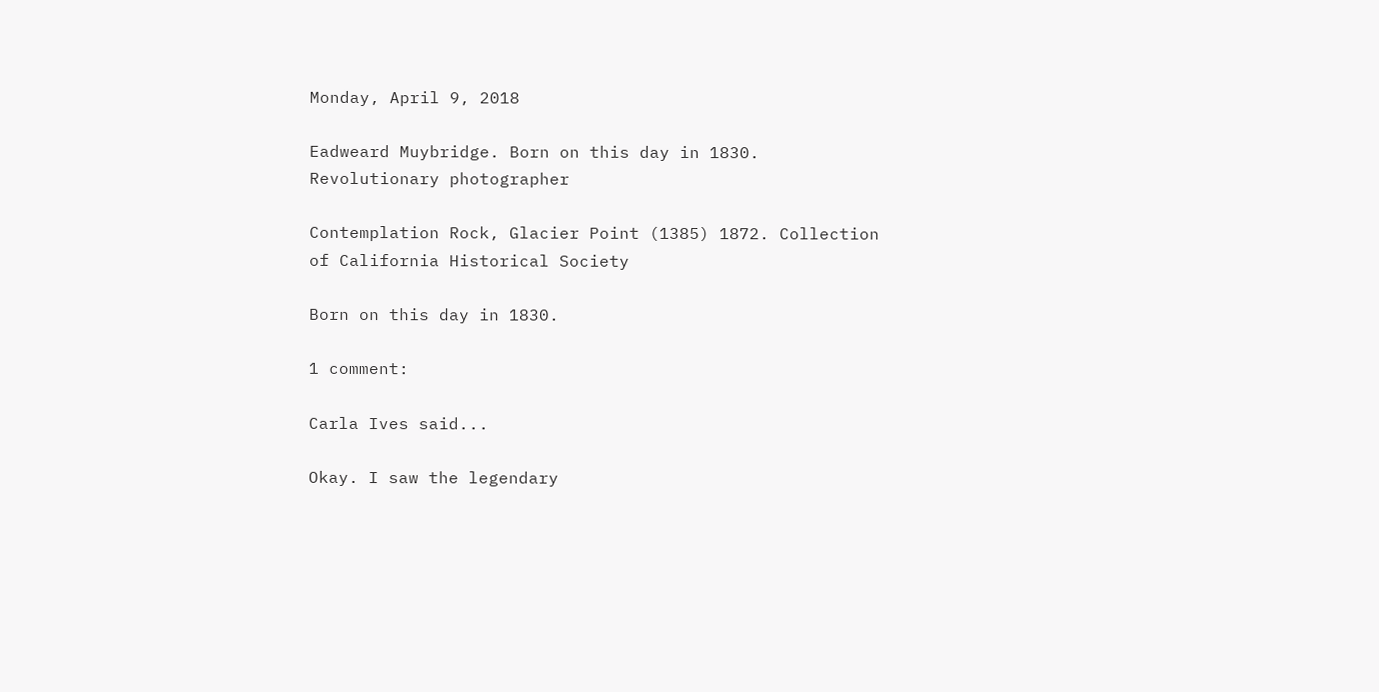Monday, April 9, 2018

Eadweard Muybridge. Born on this day in 1830. Revolutionary photographer

Contemplation Rock, Glacier Point (1385) 1872. Collection of California Historical Society

Born on this day in 1830.

1 comment:

Carla Ives said...

Okay. I saw the legendary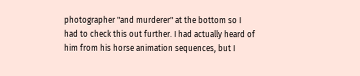photographer "and murderer" at the bottom so I had to check this out further. I had actually heard of him from his horse animation sequences, but I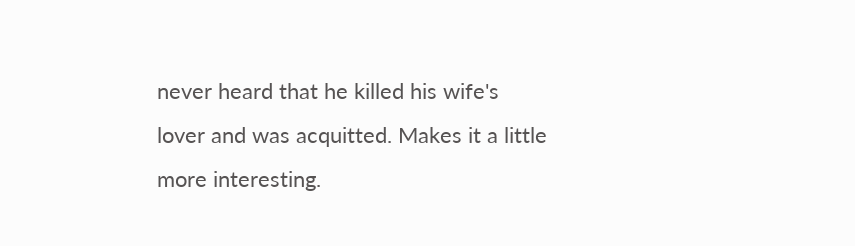never heard that he killed his wife's lover and was acquitted. Makes it a little more interesting.